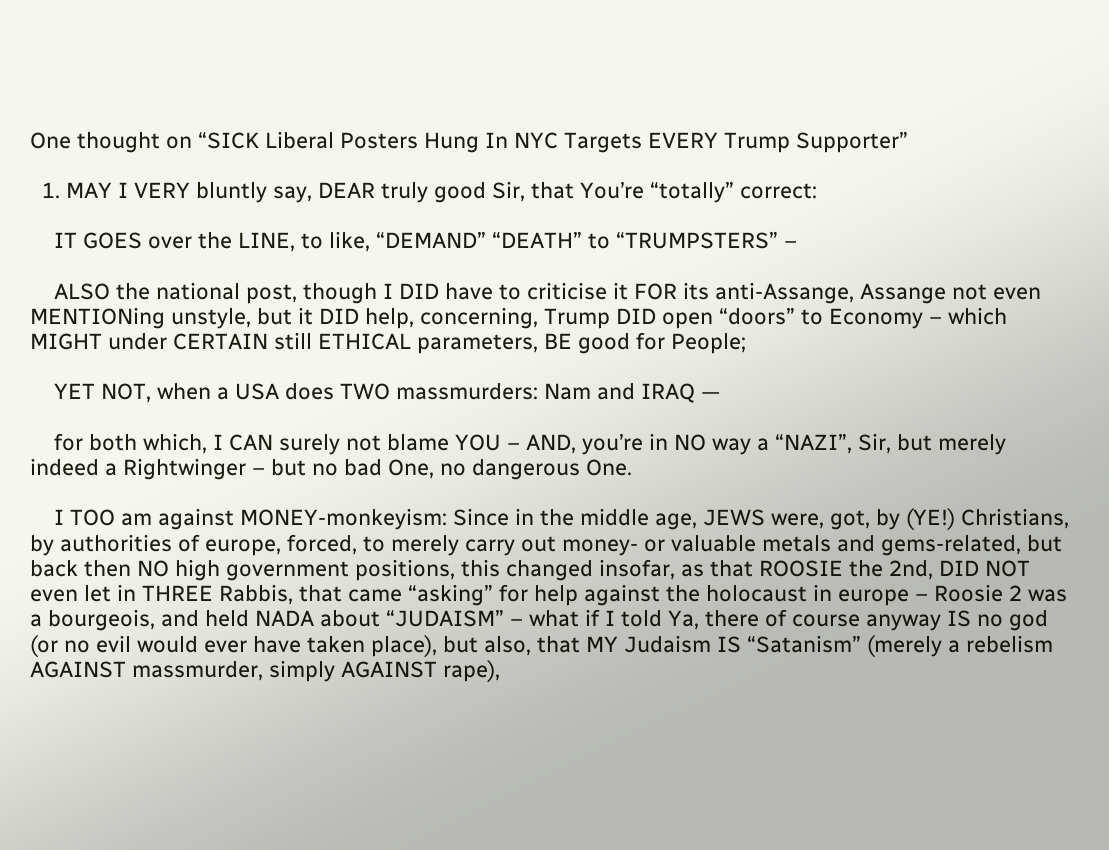One thought on “SICK Liberal Posters Hung In NYC Targets EVERY Trump Supporter”

  1. MAY I VERY bluntly say, DEAR truly good Sir, that You’re “totally” correct:

    IT GOES over the LINE, to like, “DEMAND” “DEATH” to “TRUMPSTERS” –

    ALSO the national post, though I DID have to criticise it FOR its anti-Assange, Assange not even MENTIONing unstyle, but it DID help, concerning, Trump DID open “doors” to Economy – which MIGHT under CERTAIN still ETHICAL parameters, BE good for People;

    YET NOT, when a USA does TWO massmurders: Nam and IRAQ —

    for both which, I CAN surely not blame YOU – AND, you’re in NO way a “NAZI”, Sir, but merely indeed a Rightwinger – but no bad One, no dangerous One.

    I TOO am against MONEY-monkeyism: Since in the middle age, JEWS were, got, by (YE!) Christians, by authorities of europe, forced, to merely carry out money- or valuable metals and gems-related, but back then NO high government positions, this changed insofar, as that ROOSIE the 2nd, DID NOT even let in THREE Rabbis, that came “asking” for help against the holocaust in europe – Roosie 2 was a bourgeois, and held NADA about “JUDAISM” – what if I told Ya, there of course anyway IS no god (or no evil would ever have taken place), but also, that MY Judaism IS “Satanism” (merely a rebelism AGAINST massmurder, simply AGAINST rape),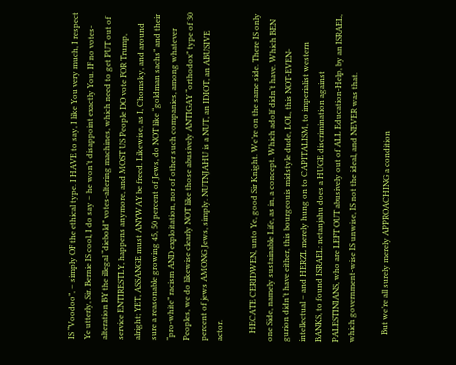IS “Voodoo”, – simply OF the ethical type. I HAVE to say, I like You very much, I respect Ye utterly, Sir. Bernie IS cool, I do say – he won’t disappoint exactly You. IF no votes-alteration BY the illegal “diebold” votes-altering machines, which need to get PUT out of service ENTIRESTLY, happens anymore, and MOST US People DO vote FOR Trump, alright; YET, ASSANGE must ANYWAY be freed. Likewise, as I, Chomsky, and around sure a reasonable growing 45, 50 percent of Jews, do NOT like “goldman sachs” and their “pro-white” racism AND exploitation, nor of other such companies, among whatever Peoples, we do likewise clearly NOT like those abusively ANTIGAY “orthodox” type of 30 percent of jews AMONG Jews, simply. NUTNJAHU is a NUT, an IDIOT, an ABUSIVE actor.

    HECATE CERIDWEN, unto Ye, good Sir Knight. We’re on the same side. There IS only one Side, namely sustainable Life, as in, a concept. Which adolf didn’t have. Which BEN gurion didn’t have either, this bourgeouis midstyle dude, LOL, this NOT-EVEN-intellectual – and HERZL merely hung on to CAPITALISM, to imperialist western BANKS, to found ISRAEL: netanjahu does a HUGE discrimination against PALESTINIANS, who are LEFT OUT abusively out of ALL Education-Help, by an ISRAEL, which government-wise IS unwise, IS not the ideal, and NEVER was that.

    But we’re all surely merely APPROACHING a condition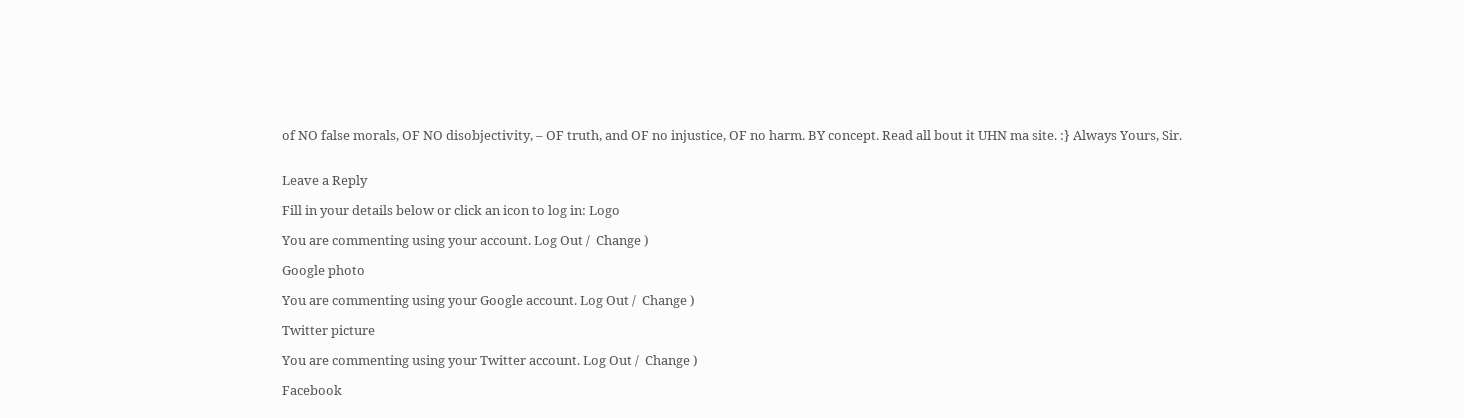of NO false morals, OF NO disobjectivity, – OF truth, and OF no injustice, OF no harm. BY concept. Read all bout it UHN ma site. :} Always Yours, Sir.


Leave a Reply

Fill in your details below or click an icon to log in: Logo

You are commenting using your account. Log Out /  Change )

Google photo

You are commenting using your Google account. Log Out /  Change )

Twitter picture

You are commenting using your Twitter account. Log Out /  Change )

Facebook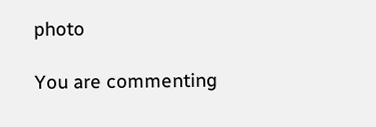photo

You are commenting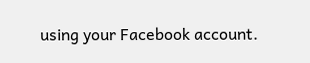using your Facebook account.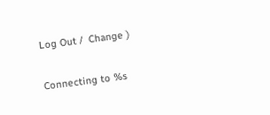Log Out /  Change )

Connecting to %s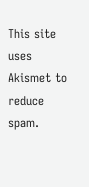This site uses Akismet to reduce spam.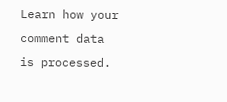Learn how your comment data is processed.